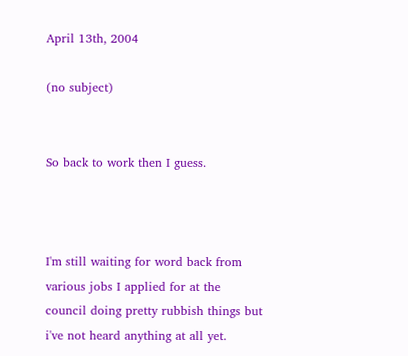April 13th, 2004

(no subject)


So back to work then I guess.



I'm still waiting for word back from various jobs I applied for at the council doing pretty rubbish things but i've not heard anything at all yet.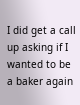I did get a call up asking if I wanted to be a baker again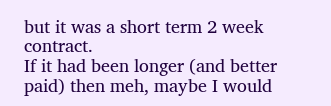but it was a short term 2 week contract.
If it had been longer (and better paid) then meh, maybe I would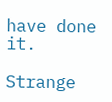have done it.

Strange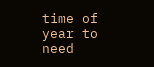time of year to need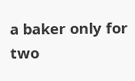a baker only for two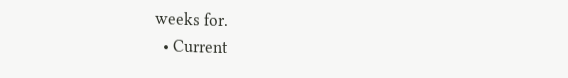weeks for.
  • Current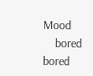Mood
    bored bored